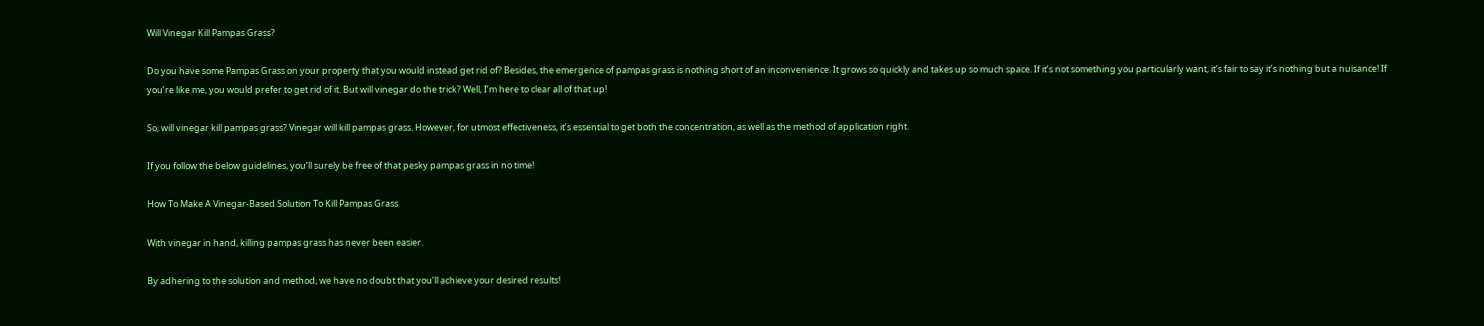Will Vinegar Kill Pampas Grass?

Do you have some Pampas Grass on your property that you would instead get rid of? Besides, the emergence of pampas grass is nothing short of an inconvenience. It grows so quickly and takes up so much space. If it’s not something you particularly want, it’s fair to say it’s nothing but a nuisance! If you’re like me, you would prefer to get rid of it. But will vinegar do the trick? Well, I’m here to clear all of that up!

So, will vinegar kill pampas grass? Vinegar will kill pampas grass. However, for utmost effectiveness, it’s essential to get both the concentration, as well as the method of application right.

If you follow the below guidelines, you’ll surely be free of that pesky pampas grass in no time!

How To Make A Vinegar-Based Solution To Kill Pampas Grass

With vinegar in hand, killing pampas grass has never been easier.

By adhering to the solution and method, we have no doubt that you’ll achieve your desired results!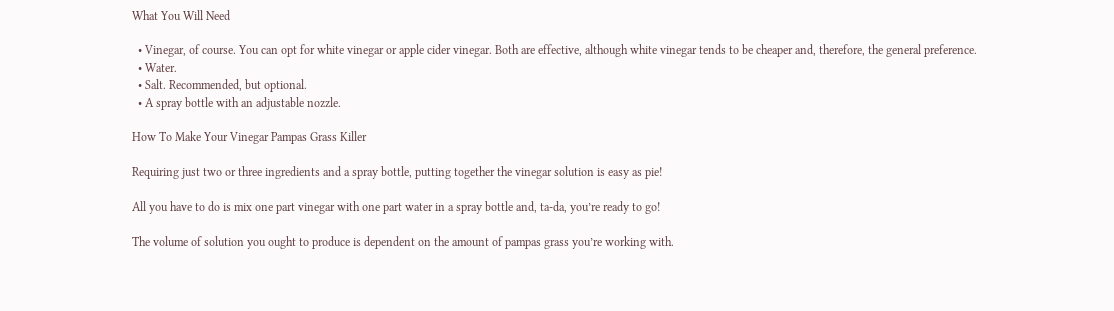What You Will Need

  • Vinegar, of course. You can opt for white vinegar or apple cider vinegar. Both are effective, although white vinegar tends to be cheaper and, therefore, the general preference.
  • Water.
  • Salt. Recommended, but optional.
  • A spray bottle with an adjustable nozzle.

How To Make Your Vinegar Pampas Grass Killer

Requiring just two or three ingredients and a spray bottle, putting together the vinegar solution is easy as pie!

All you have to do is mix one part vinegar with one part water in a spray bottle and, ta-da, you’re ready to go!

The volume of solution you ought to produce is dependent on the amount of pampas grass you’re working with.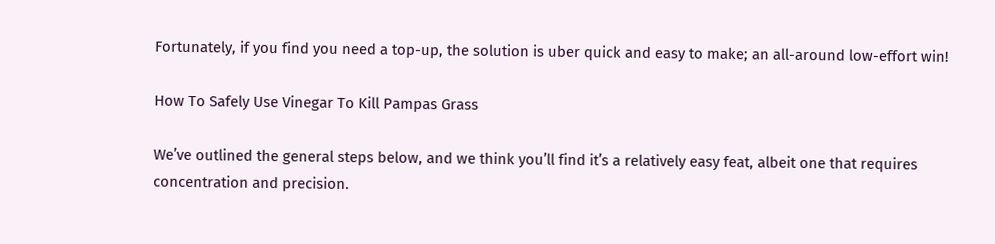Fortunately, if you find you need a top-up, the solution is uber quick and easy to make; an all-around low-effort win!

How To Safely Use Vinegar To Kill Pampas Grass

We’ve outlined the general steps below, and we think you’ll find it’s a relatively easy feat, albeit one that requires concentration and precision.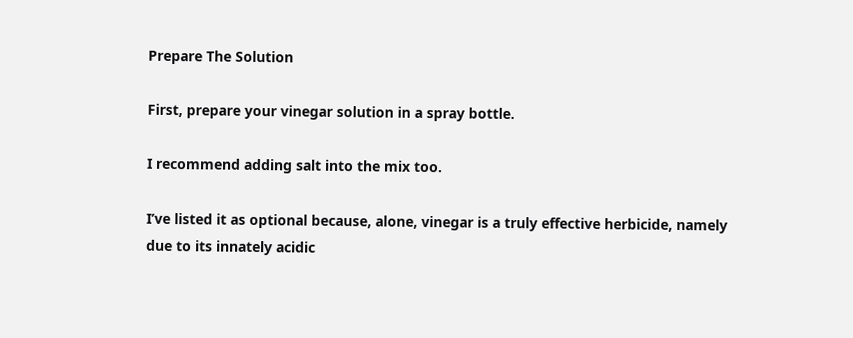Prepare The Solution

First, prepare your vinegar solution in a spray bottle.

I recommend adding salt into the mix too.

I’ve listed it as optional because, alone, vinegar is a truly effective herbicide, namely due to its innately acidic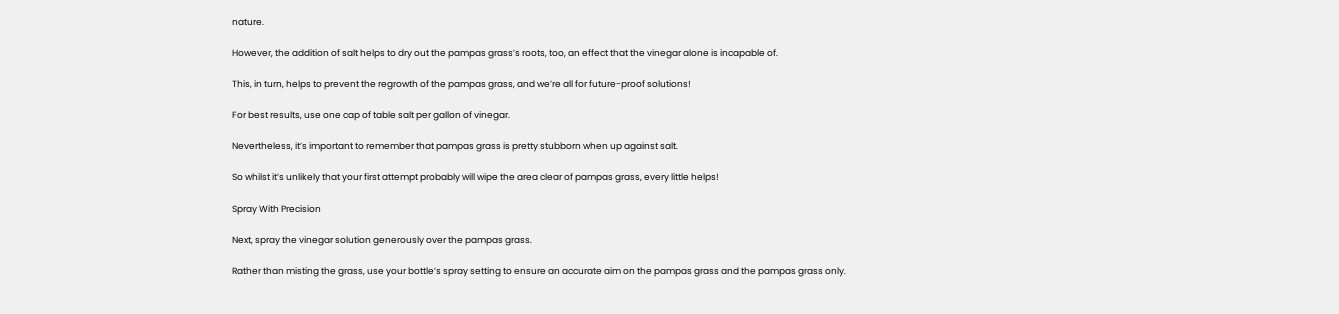nature.

However, the addition of salt helps to dry out the pampas grass’s roots, too, an effect that the vinegar alone is incapable of.

This, in turn, helps to prevent the regrowth of the pampas grass, and we’re all for future-proof solutions!

For best results, use one cap of table salt per gallon of vinegar.

Nevertheless, it’s important to remember that pampas grass is pretty stubborn when up against salt.

So whilst it’s unlikely that your first attempt probably will wipe the area clear of pampas grass, every little helps!

Spray With Precision

Next, spray the vinegar solution generously over the pampas grass.

Rather than misting the grass, use your bottle’s spray setting to ensure an accurate aim on the pampas grass and the pampas grass only.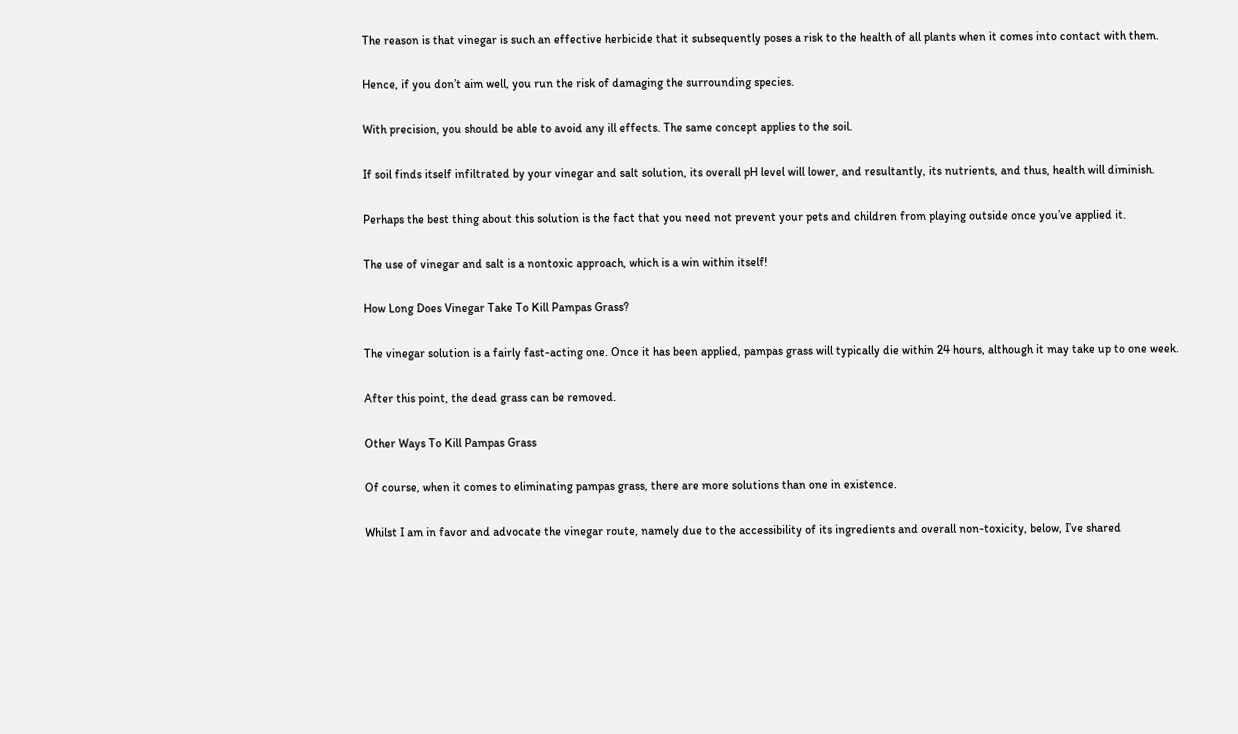The reason is that vinegar is such an effective herbicide that it subsequently poses a risk to the health of all plants when it comes into contact with them.

Hence, if you don’t aim well, you run the risk of damaging the surrounding species.

With precision, you should be able to avoid any ill effects. The same concept applies to the soil.

If soil finds itself infiltrated by your vinegar and salt solution, its overall pH level will lower, and resultantly, its nutrients, and thus, health will diminish.

Perhaps the best thing about this solution is the fact that you need not prevent your pets and children from playing outside once you’ve applied it.

The use of vinegar and salt is a nontoxic approach, which is a win within itself!

How Long Does Vinegar Take To Kill Pampas Grass?

The vinegar solution is a fairly fast-acting one. Once it has been applied, pampas grass will typically die within 24 hours, although it may take up to one week.

After this point, the dead grass can be removed.

Other Ways To Kill Pampas Grass

Of course, when it comes to eliminating pampas grass, there are more solutions than one in existence.

Whilst I am in favor and advocate the vinegar route, namely due to the accessibility of its ingredients and overall non-toxicity, below, I’ve shared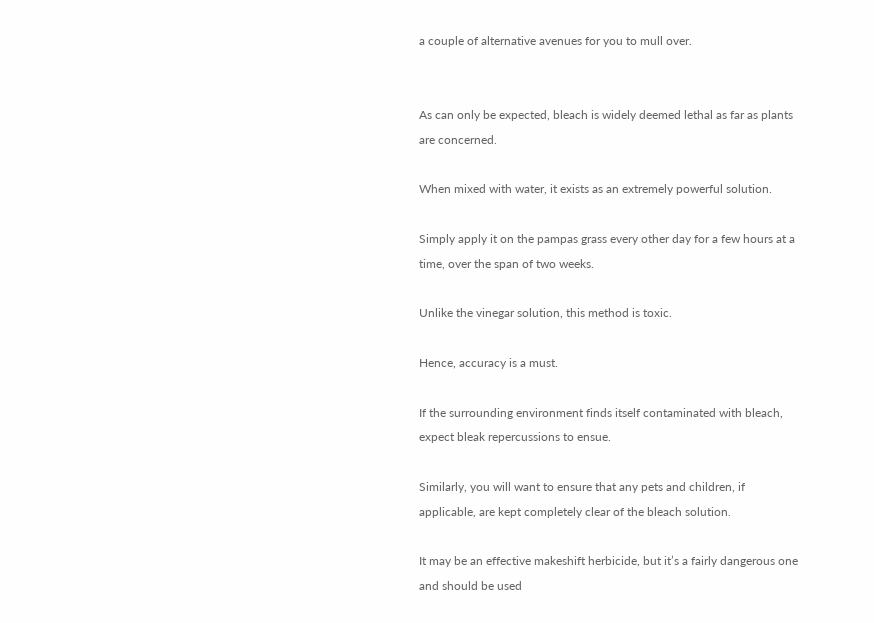a couple of alternative avenues for you to mull over.


As can only be expected, bleach is widely deemed lethal as far as plants are concerned.

When mixed with water, it exists as an extremely powerful solution.

Simply apply it on the pampas grass every other day for a few hours at a time, over the span of two weeks.

Unlike the vinegar solution, this method is toxic.

Hence, accuracy is a must.

If the surrounding environment finds itself contaminated with bleach, expect bleak repercussions to ensue.

Similarly, you will want to ensure that any pets and children, if applicable, are kept completely clear of the bleach solution.

It may be an effective makeshift herbicide, but it’s a fairly dangerous one and should be used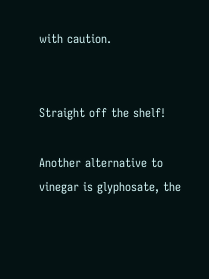with caution.


Straight off the shelf!

Another alternative to vinegar is glyphosate, the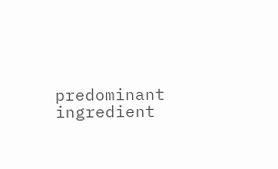predominant ingredient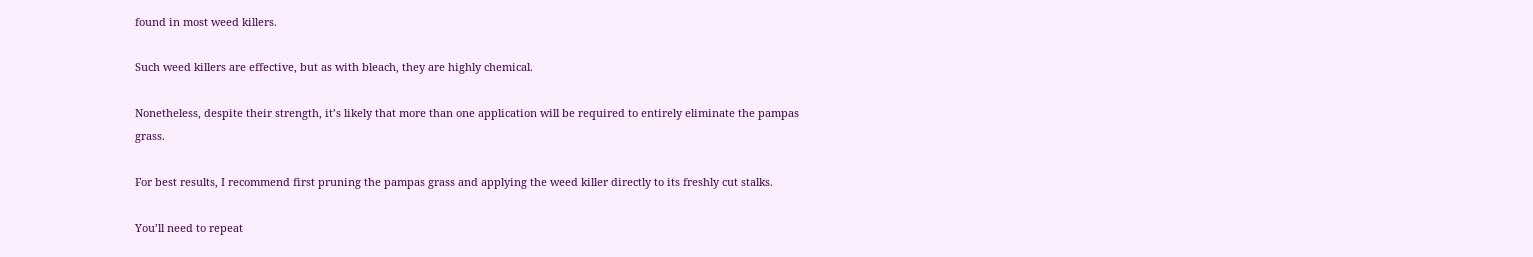found in most weed killers.

Such weed killers are effective, but as with bleach, they are highly chemical.

Nonetheless, despite their strength, it’s likely that more than one application will be required to entirely eliminate the pampas grass.

For best results, I recommend first pruning the pampas grass and applying the weed killer directly to its freshly cut stalks.

You’ll need to repeat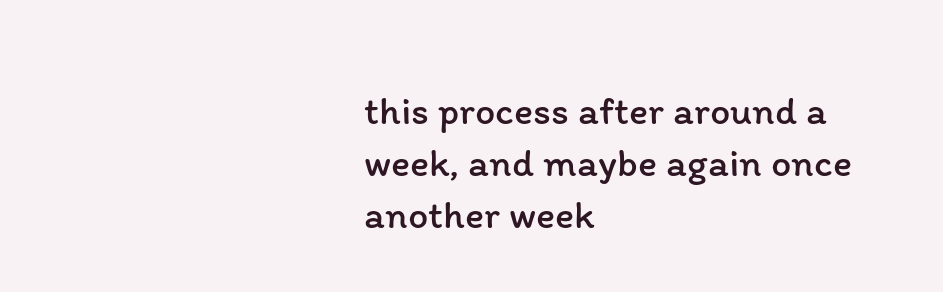this process after around a week, and maybe again once another week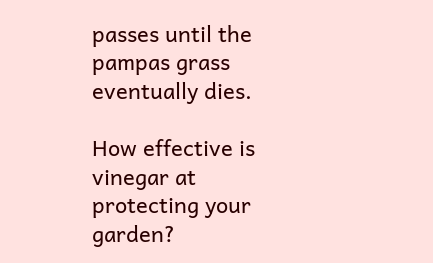passes until the pampas grass eventually dies.

How effective is vinegar at protecting your garden?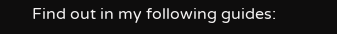Find out in my following guides: